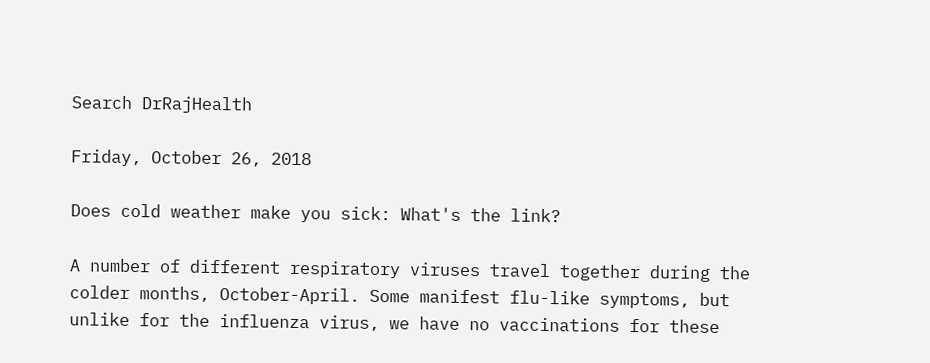Search DrRajHealth

Friday, October 26, 2018

Does cold weather make you sick: What's the link?

A number of different respiratory viruses travel together during the colder months, October-April. Some manifest flu-like symptoms, but unlike for the influenza virus, we have no vaccinations for these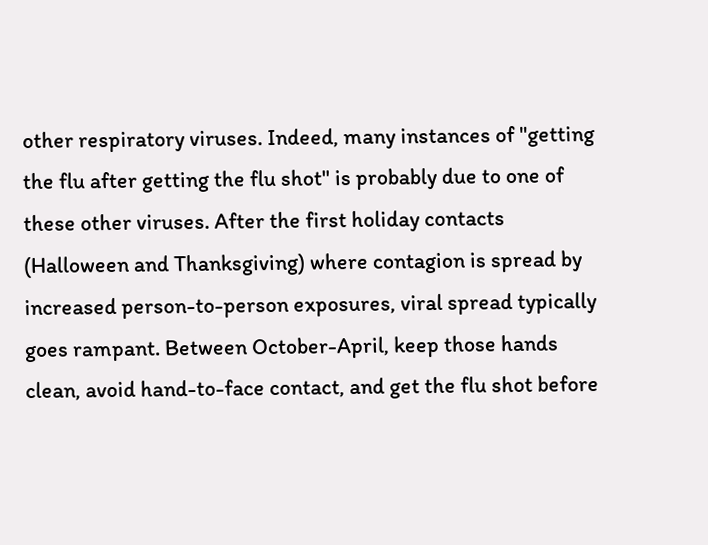other respiratory viruses. Indeed, many instances of "getting the flu after getting the flu shot" is probably due to one of these other viruses. After the first holiday contacts (Halloween and Thanksgiving) where contagion is spread by increased person-to-person exposures, viral spread typically goes rampant. Between October-April, keep those hands clean, avoid hand-to-face contact, and get the flu shot before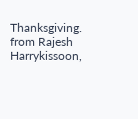Thanksgiving.
from Rajesh Harrykissoon,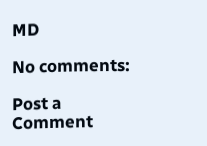MD

No comments:

Post a Comment